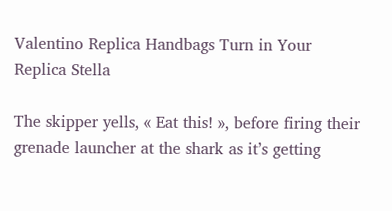Valentino Replica Handbags Turn in Your Replica Stella

The skipper yells, « Eat this! », before firing their grenade launcher at the shark as it’s getting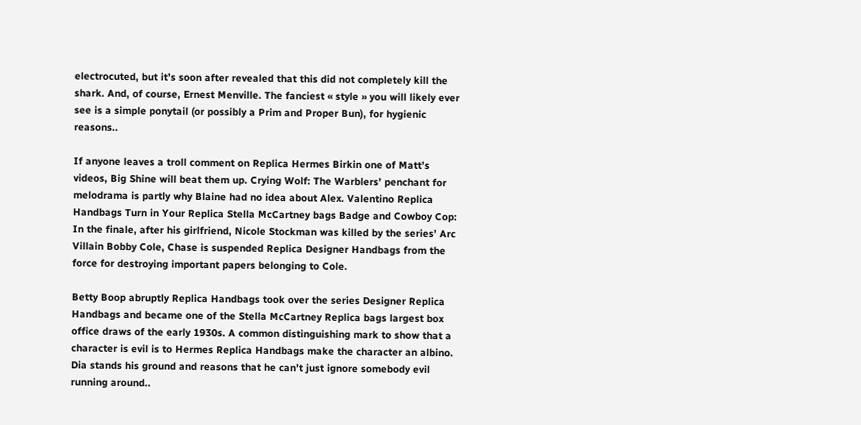electrocuted, but it’s soon after revealed that this did not completely kill the shark. And, of course, Ernest Menville. The fanciest « style » you will likely ever see is a simple ponytail (or possibly a Prim and Proper Bun), for hygienic reasons..

If anyone leaves a troll comment on Replica Hermes Birkin one of Matt’s videos, Big Shine will beat them up. Crying Wolf: The Warblers’ penchant for melodrama is partly why Blaine had no idea about Alex. Valentino Replica Handbags Turn in Your Replica Stella McCartney bags Badge and Cowboy Cop: In the finale, after his girlfriend, Nicole Stockman was killed by the series’ Arc Villain Bobby Cole, Chase is suspended Replica Designer Handbags from the force for destroying important papers belonging to Cole.

Betty Boop abruptly Replica Handbags took over the series Designer Replica Handbags and became one of the Stella McCartney Replica bags largest box office draws of the early 1930s. A common distinguishing mark to show that a character is evil is to Hermes Replica Handbags make the character an albino. Dia stands his ground and reasons that he can’t just ignore somebody evil running around..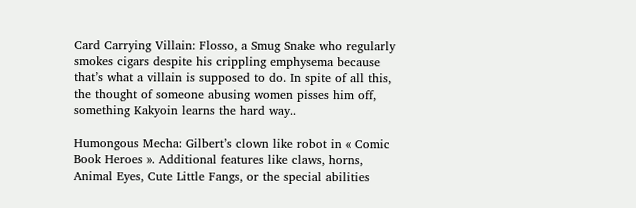Card Carrying Villain: Flosso, a Smug Snake who regularly smokes cigars despite his crippling emphysema because that’s what a villain is supposed to do. In spite of all this, the thought of someone abusing women pisses him off, something Kakyoin learns the hard way..

Humongous Mecha: Gilbert’s clown like robot in « Comic Book Heroes ». Additional features like claws, horns, Animal Eyes, Cute Little Fangs, or the special abilities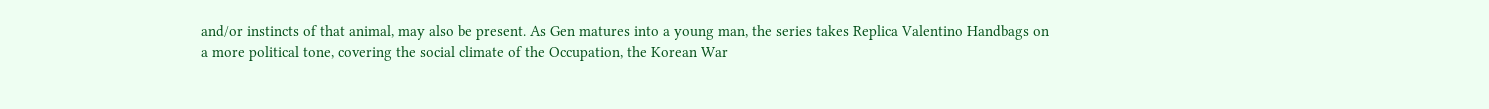and/or instincts of that animal, may also be present. As Gen matures into a young man, the series takes Replica Valentino Handbags on a more political tone, covering the social climate of the Occupation, the Korean War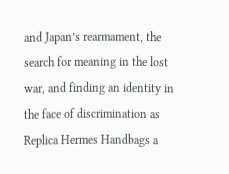and Japan’s rearmament, the search for meaning in the lost war, and finding an identity in the face of discrimination as Replica Hermes Handbags a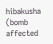hibakusha (bomb affected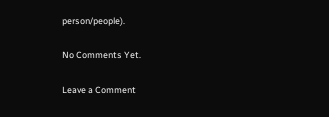person/people).

No Comments Yet.

Leave a Comment